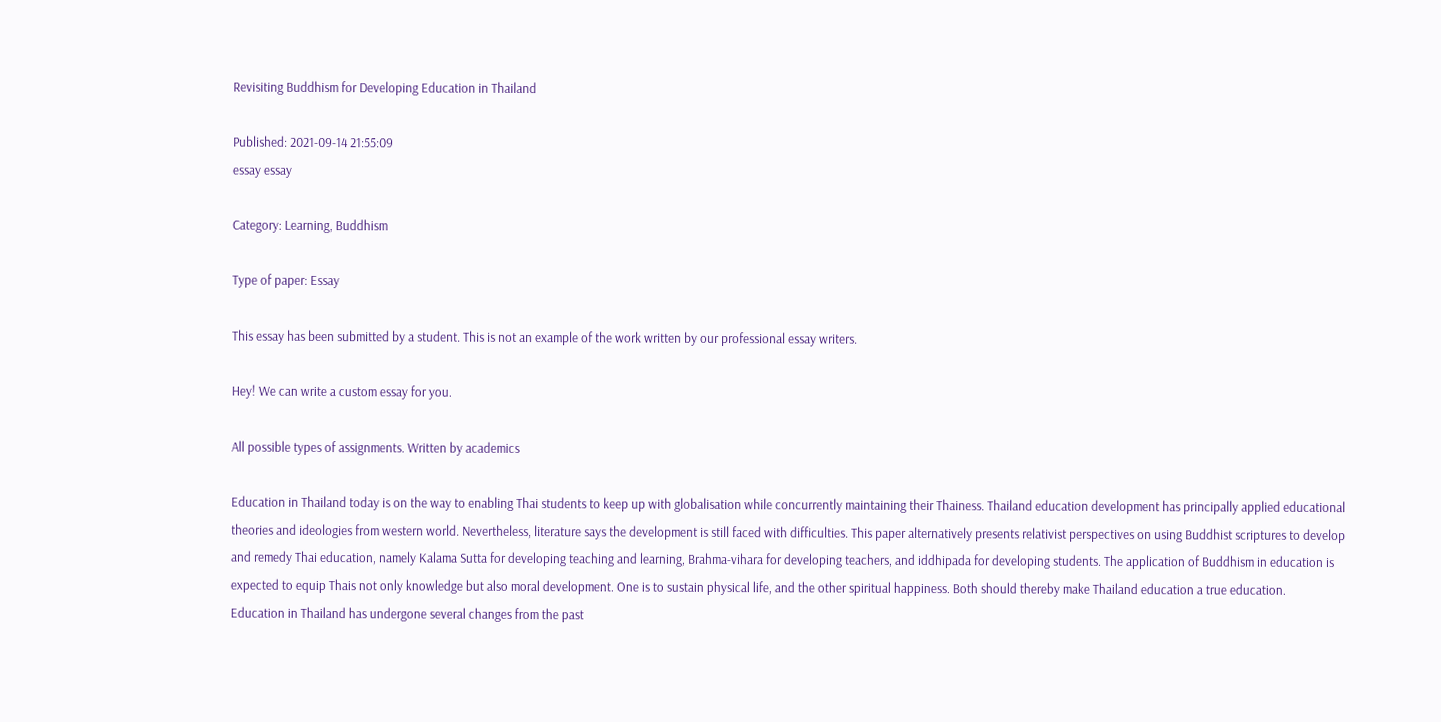Revisiting Buddhism for Developing Education in Thailand

Published: 2021-09-14 21:55:09
essay essay

Category: Learning, Buddhism

Type of paper: Essay

This essay has been submitted by a student. This is not an example of the work written by our professional essay writers.

Hey! We can write a custom essay for you.

All possible types of assignments. Written by academics

Education in Thailand today is on the way to enabling Thai students to keep up with globalisation while concurrently maintaining their Thainess. Thailand education development has principally applied educational theories and ideologies from western world. Nevertheless, literature says the development is still faced with difficulties. This paper alternatively presents relativist perspectives on using Buddhist scriptures to develop and remedy Thai education, namely Kalama Sutta for developing teaching and learning, Brahma-vihara for developing teachers, and iddhipada for developing students. The application of Buddhism in education is expected to equip Thais not only knowledge but also moral development. One is to sustain physical life, and the other spiritual happiness. Both should thereby make Thailand education a true education.
Education in Thailand has undergone several changes from the past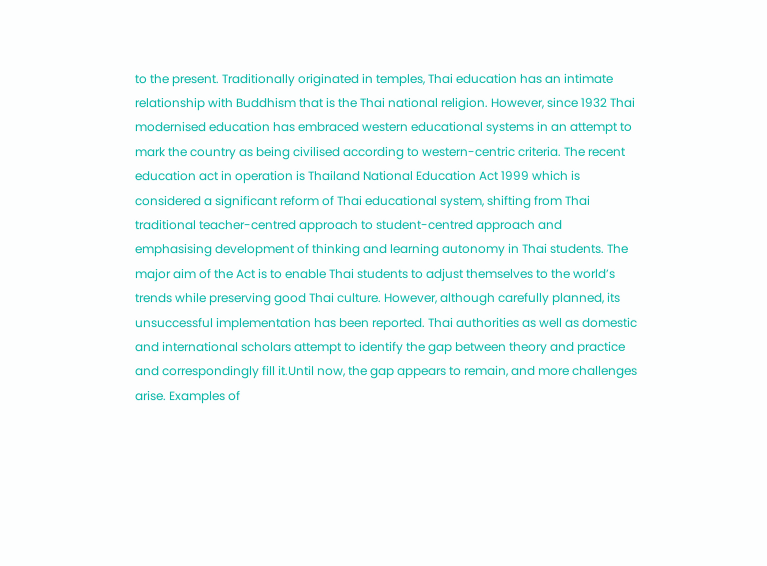to the present. Traditionally originated in temples, Thai education has an intimate relationship with Buddhism that is the Thai national religion. However, since 1932 Thai modernised education has embraced western educational systems in an attempt to mark the country as being civilised according to western-centric criteria. The recent education act in operation is Thailand National Education Act 1999 which is considered a significant reform of Thai educational system, shifting from Thai traditional teacher-centred approach to student-centred approach and emphasising development of thinking and learning autonomy in Thai students. The major aim of the Act is to enable Thai students to adjust themselves to the world’s trends while preserving good Thai culture. However, although carefully planned, its unsuccessful implementation has been reported. Thai authorities as well as domestic and international scholars attempt to identify the gap between theory and practice and correspondingly fill it.Until now, the gap appears to remain, and more challenges arise. Examples of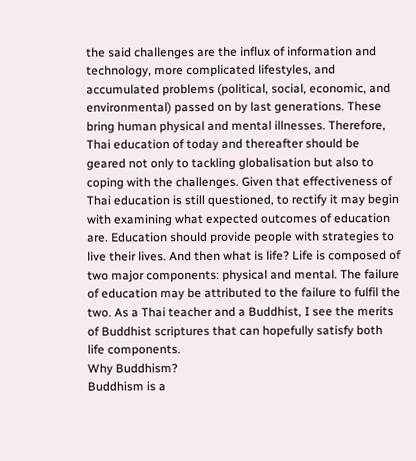the said challenges are the influx of information and technology, more complicated lifestyles, and accumulated problems (political, social, economic, and environmental) passed on by last generations. These bring human physical and mental illnesses. Therefore, Thai education of today and thereafter should be geared not only to tackling globalisation but also to coping with the challenges. Given that effectiveness of Thai education is still questioned, to rectify it may begin with examining what expected outcomes of education are. Education should provide people with strategies to live their lives. And then what is life? Life is composed of two major components: physical and mental. The failure of education may be attributed to the failure to fulfil the two. As a Thai teacher and a Buddhist, I see the merits of Buddhist scriptures that can hopefully satisfy both life components.
Why Buddhism?
Buddhism is a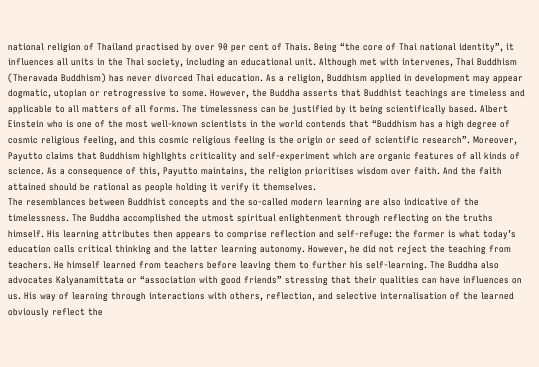national religion of Thailand practised by over 90 per cent of Thais. Being “the core of Thai national identity”, it influences all units in the Thai society, including an educational unit. Although met with intervenes, Thai Buddhism (Theravada Buddhism) has never divorced Thai education. As a religion, Buddhism applied in development may appear dogmatic, utopian or retrogressive to some. However, the Buddha asserts that Buddhist teachings are timeless and applicable to all matters of all forms. The timelessness can be justified by it being scientifically based. Albert Einstein who is one of the most well-known scientists in the world contends that “Buddhism has a high degree of cosmic religious feeling, and this cosmic religious feeling is the origin or seed of scientific research”. Moreover, Payutto claims that Buddhism highlights criticality and self-experiment which are organic features of all kinds of science. As a consequence of this, Payutto maintains, the religion prioritises wisdom over faith. And the faith attained should be rational as people holding it verify it themselves.
The resemblances between Buddhist concepts and the so-called modern learning are also indicative of the timelessness. The Buddha accomplished the utmost spiritual enlightenment through reflecting on the truths himself. His learning attributes then appears to comprise reflection and self-refuge: the former is what today’s education calls critical thinking and the latter learning autonomy. However, he did not reject the teaching from teachers. He himself learned from teachers before leaving them to further his self-learning. The Buddha also advocates Kalyanamittata or “association with good friends” stressing that their qualities can have influences on us. His way of learning through interactions with others, reflection, and selective internalisation of the learned obviously reflect the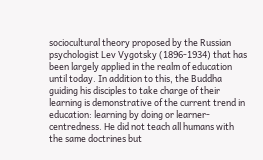sociocultural theory proposed by the Russian psychologist Lev Vygotsky (1896-1934) that has been largely applied in the realm of education until today. In addition to this, the Buddha guiding his disciples to take charge of their learning is demonstrative of the current trend in education: learning by doing or learner-centredness. He did not teach all humans with the same doctrines but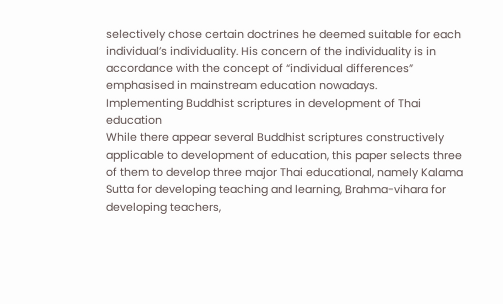selectively chose certain doctrines he deemed suitable for each individual’s individuality. His concern of the individuality is in accordance with the concept of “individual differences” emphasised in mainstream education nowadays.
Implementing Buddhist scriptures in development of Thai education
While there appear several Buddhist scriptures constructively applicable to development of education, this paper selects three of them to develop three major Thai educational, namely Kalama Sutta for developing teaching and learning, Brahma-vihara for developing teachers,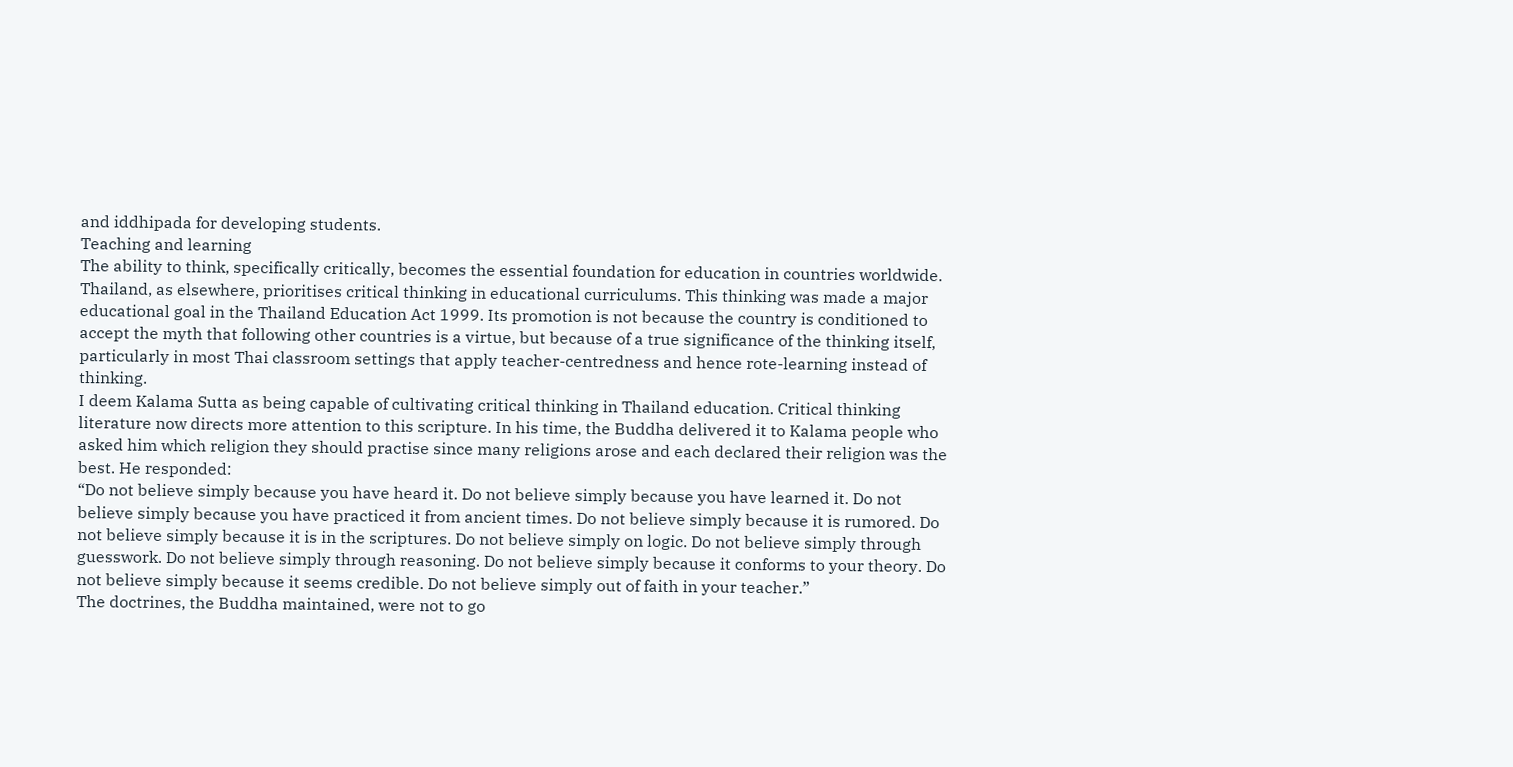and iddhipada for developing students.
Teaching and learning
The ability to think, specifically critically, becomes the essential foundation for education in countries worldwide. Thailand, as elsewhere, prioritises critical thinking in educational curriculums. This thinking was made a major educational goal in the Thailand Education Act 1999. Its promotion is not because the country is conditioned to accept the myth that following other countries is a virtue, but because of a true significance of the thinking itself, particularly in most Thai classroom settings that apply teacher-centredness and hence rote-learning instead of thinking.
I deem Kalama Sutta as being capable of cultivating critical thinking in Thailand education. Critical thinking literature now directs more attention to this scripture. In his time, the Buddha delivered it to Kalama people who asked him which religion they should practise since many religions arose and each declared their religion was the best. He responded:
“Do not believe simply because you have heard it. Do not believe simply because you have learned it. Do not believe simply because you have practiced it from ancient times. Do not believe simply because it is rumored. Do not believe simply because it is in the scriptures. Do not believe simply on logic. Do not believe simply through guesswork. Do not believe simply through reasoning. Do not believe simply because it conforms to your theory. Do not believe simply because it seems credible. Do not believe simply out of faith in your teacher.”
The doctrines, the Buddha maintained, were not to go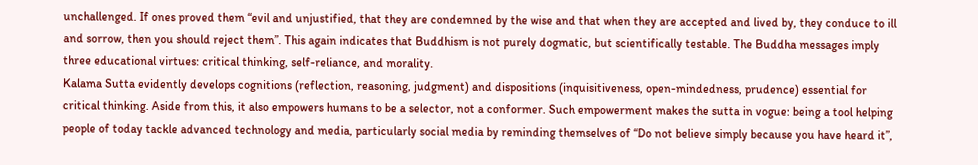unchallenged. If ones proved them “evil and unjustified, that they are condemned by the wise and that when they are accepted and lived by, they conduce to ill and sorrow, then you should reject them”. This again indicates that Buddhism is not purely dogmatic, but scientifically testable. The Buddha messages imply three educational virtues: critical thinking, self-reliance, and morality.
Kalama Sutta evidently develops cognitions (reflection, reasoning, judgment) and dispositions (inquisitiveness, open-mindedness, prudence) essential for critical thinking. Aside from this, it also empowers humans to be a selector, not a conformer. Such empowerment makes the sutta in vogue: being a tool helping people of today tackle advanced technology and media, particularly social media by reminding themselves of “Do not believe simply because you have heard it”,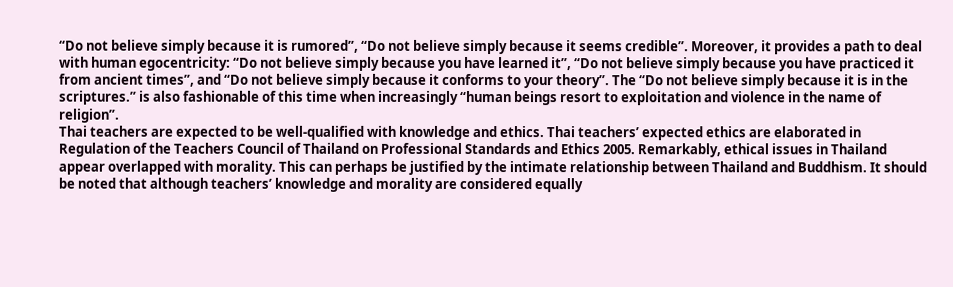“Do not believe simply because it is rumored”, “Do not believe simply because it seems credible”. Moreover, it provides a path to deal with human egocentricity: “Do not believe simply because you have learned it”, “Do not believe simply because you have practiced it from ancient times”, and “Do not believe simply because it conforms to your theory”. The “Do not believe simply because it is in the scriptures.” is also fashionable of this time when increasingly “human beings resort to exploitation and violence in the name of religion”.
Thai teachers are expected to be well-qualified with knowledge and ethics. Thai teachers’ expected ethics are elaborated in Regulation of the Teachers Council of Thailand on Professional Standards and Ethics 2005. Remarkably, ethical issues in Thailand appear overlapped with morality. This can perhaps be justified by the intimate relationship between Thailand and Buddhism. It should be noted that although teachers’ knowledge and morality are considered equally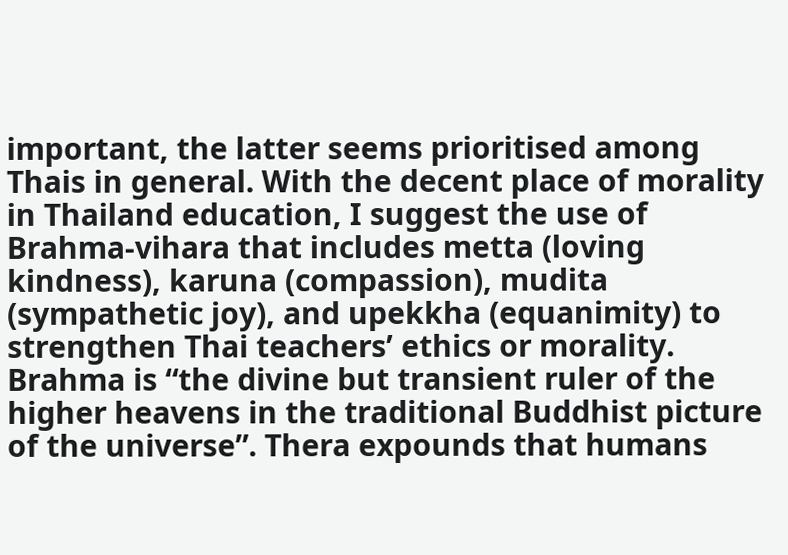important, the latter seems prioritised among Thais in general. With the decent place of morality in Thailand education, I suggest the use of Brahma-vihara that includes metta (loving kindness), karuna (compassion), mudita (sympathetic joy), and upekkha (equanimity) to strengthen Thai teachers’ ethics or morality.
Brahma is “the divine but transient ruler of the higher heavens in the traditional Buddhist picture of the universe”. Thera expounds that humans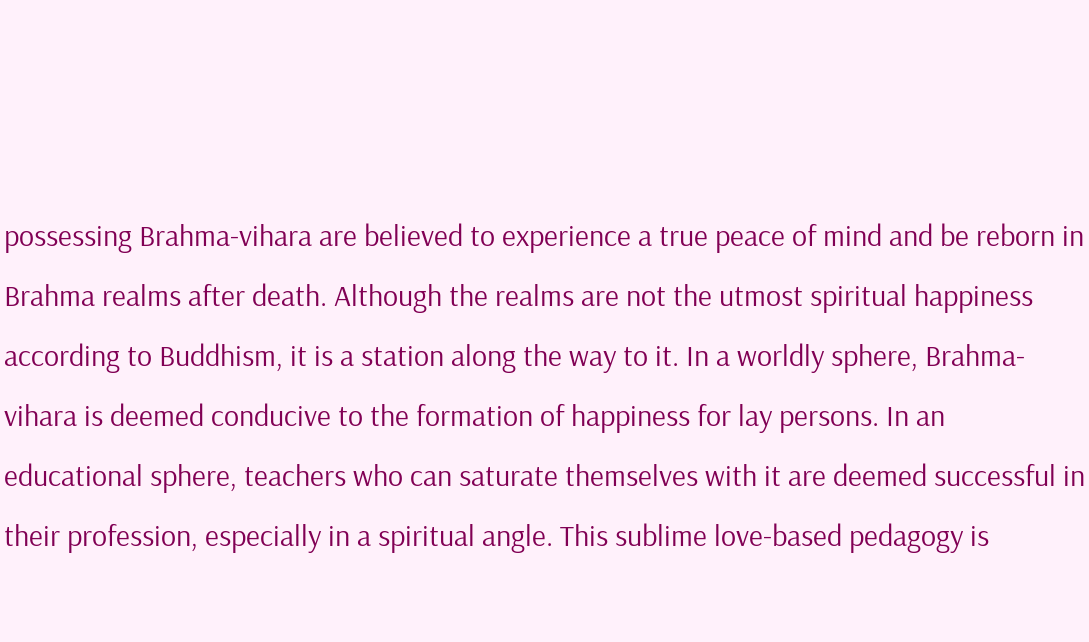possessing Brahma-vihara are believed to experience a true peace of mind and be reborn in Brahma realms after death. Although the realms are not the utmost spiritual happiness according to Buddhism, it is a station along the way to it. In a worldly sphere, Brahma-vihara is deemed conducive to the formation of happiness for lay persons. In an educational sphere, teachers who can saturate themselves with it are deemed successful in their profession, especially in a spiritual angle. This sublime love-based pedagogy is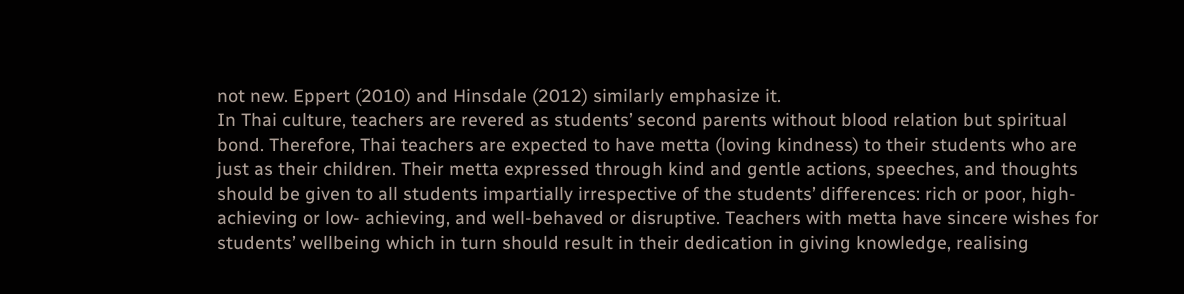not new. Eppert (2010) and Hinsdale (2012) similarly emphasize it.
In Thai culture, teachers are revered as students’ second parents without blood relation but spiritual bond. Therefore, Thai teachers are expected to have metta (loving kindness) to their students who are just as their children. Their metta expressed through kind and gentle actions, speeches, and thoughts should be given to all students impartially irrespective of the students’ differences: rich or poor, high-achieving or low- achieving, and well-behaved or disruptive. Teachers with metta have sincere wishes for students’ wellbeing which in turn should result in their dedication in giving knowledge, realising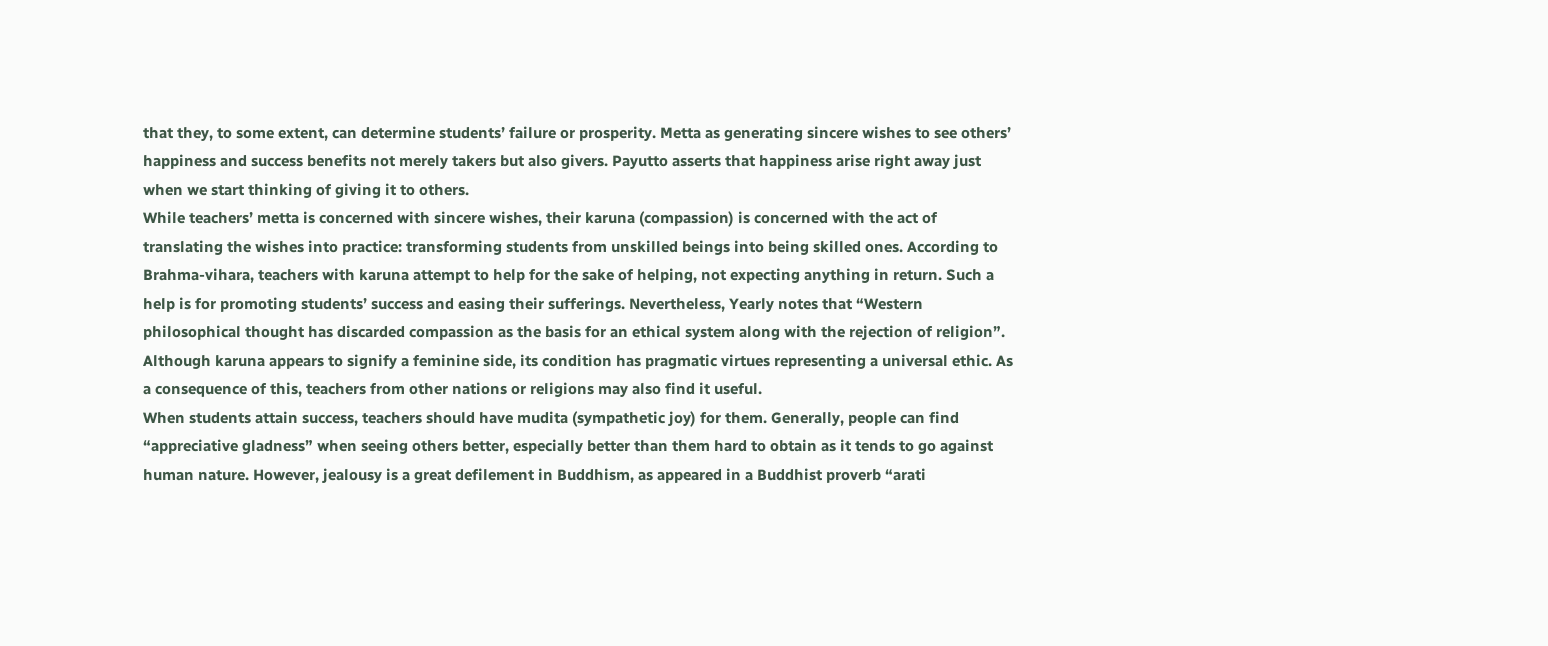that they, to some extent, can determine students’ failure or prosperity. Metta as generating sincere wishes to see others’ happiness and success benefits not merely takers but also givers. Payutto asserts that happiness arise right away just when we start thinking of giving it to others.
While teachers’ metta is concerned with sincere wishes, their karuna (compassion) is concerned with the act of translating the wishes into practice: transforming students from unskilled beings into being skilled ones. According to Brahma-vihara, teachers with karuna attempt to help for the sake of helping, not expecting anything in return. Such a help is for promoting students’ success and easing their sufferings. Nevertheless, Yearly notes that “Western philosophical thought has discarded compassion as the basis for an ethical system along with the rejection of religion”. Although karuna appears to signify a feminine side, its condition has pragmatic virtues representing a universal ethic. As a consequence of this, teachers from other nations or religions may also find it useful.
When students attain success, teachers should have mudita (sympathetic joy) for them. Generally, people can find “appreciative gladness” when seeing others better, especially better than them hard to obtain as it tends to go against human nature. However, jealousy is a great defilement in Buddhism, as appeared in a Buddhist proverb “arati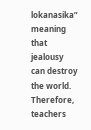lokanasika” meaning that jealousy can destroy the world. Therefore, teachers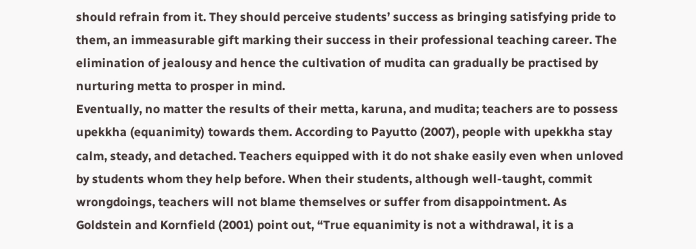should refrain from it. They should perceive students’ success as bringing satisfying pride to them, an immeasurable gift marking their success in their professional teaching career. The elimination of jealousy and hence the cultivation of mudita can gradually be practised by nurturing metta to prosper in mind.
Eventually, no matter the results of their metta, karuna, and mudita; teachers are to possess upekkha (equanimity) towards them. According to Payutto (2007), people with upekkha stay calm, steady, and detached. Teachers equipped with it do not shake easily even when unloved by students whom they help before. When their students, although well-taught, commit wrongdoings, teachers will not blame themselves or suffer from disappointment. As Goldstein and Kornfield (2001) point out, “True equanimity is not a withdrawal, it is a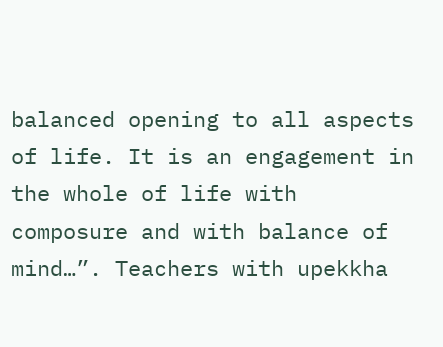balanced opening to all aspects of life. It is an engagement in the whole of life with composure and with balance of mind…”. Teachers with upekkha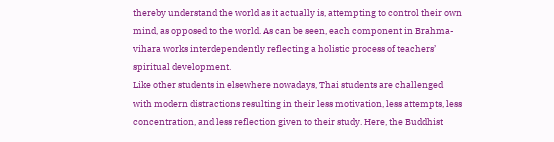thereby understand the world as it actually is, attempting to control their own mind, as opposed to the world. As can be seen, each component in Brahma-vihara works interdependently reflecting a holistic process of teachers’ spiritual development.
Like other students in elsewhere nowadays, Thai students are challenged with modern distractions resulting in their less motivation, less attempts, less concentration, and less reflection given to their study. Here, the Buddhist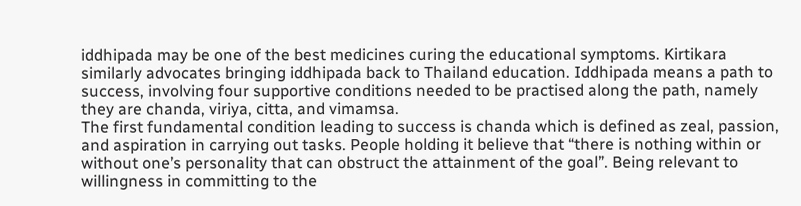iddhipada may be one of the best medicines curing the educational symptoms. Kirtikara similarly advocates bringing iddhipada back to Thailand education. Iddhipada means a path to success, involving four supportive conditions needed to be practised along the path, namely they are chanda, viriya, citta, and vimamsa.
The first fundamental condition leading to success is chanda which is defined as zeal, passion, and aspiration in carrying out tasks. People holding it believe that “there is nothing within or without one’s personality that can obstruct the attainment of the goal”. Being relevant to willingness in committing to the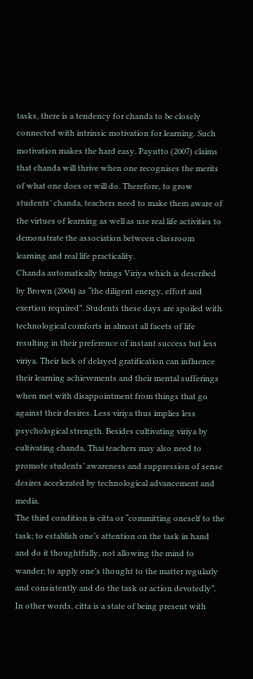tasks, there is a tendency for chanda to be closely connected with intrinsic motivation for learning. Such motivation makes the hard easy. Payutto (2007) claims that chanda will thrive when one recognises the merits of what one does or will do. Therefore, to grow students’ chanda, teachers need to make them aware of the virtues of learning as well as use real life activities to demonstrate the association between classroom learning and real life practicality.
Chanda automatically brings Viriya which is described by Brown (2004) as “the diligent energy, effort and exertion required”. Students these days are spoiled with technological comforts in almost all facets of life resulting in their preference of instant success but less viriya. Their lack of delayed gratification can influence their learning achievements and their mental sufferings when met with disappointment from things that go against their desires. Less viriya thus implies less psychological strength. Besides cultivating viriya by cultivating chanda, Thai teachers may also need to promote students’ awareness and suppression of sense desires accelerated by technological advancement and media.
The third condition is citta or “committing oneself to the task; to establish one’s attention on the task in hand and do it thoughtfully, not allowing the mind to wander; to apply one’s thought to the matter regularly and consistently and do the task or action devotedly”. In other words, citta is a state of being present with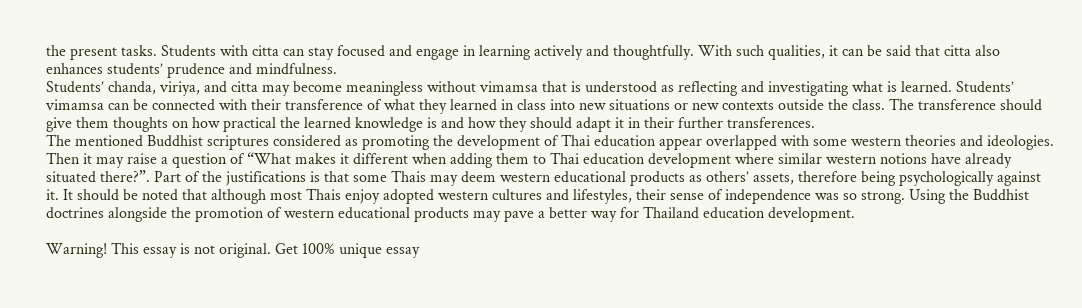the present tasks. Students with citta can stay focused and engage in learning actively and thoughtfully. With such qualities, it can be said that citta also enhances students’ prudence and mindfulness.
Students’ chanda, viriya, and citta may become meaningless without vimamsa that is understood as reflecting and investigating what is learned. Students’ vimamsa can be connected with their transference of what they learned in class into new situations or new contexts outside the class. The transference should give them thoughts on how practical the learned knowledge is and how they should adapt it in their further transferences.
The mentioned Buddhist scriptures considered as promoting the development of Thai education appear overlapped with some western theories and ideologies. Then it may raise a question of “What makes it different when adding them to Thai education development where similar western notions have already situated there?”. Part of the justifications is that some Thais may deem western educational products as others’ assets, therefore being psychologically against it. It should be noted that although most Thais enjoy adopted western cultures and lifestyles, their sense of independence was so strong. Using the Buddhist doctrines alongside the promotion of western educational products may pave a better way for Thailand education development.

Warning! This essay is not original. Get 100% unique essay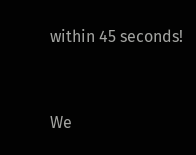within 45 seconds!


We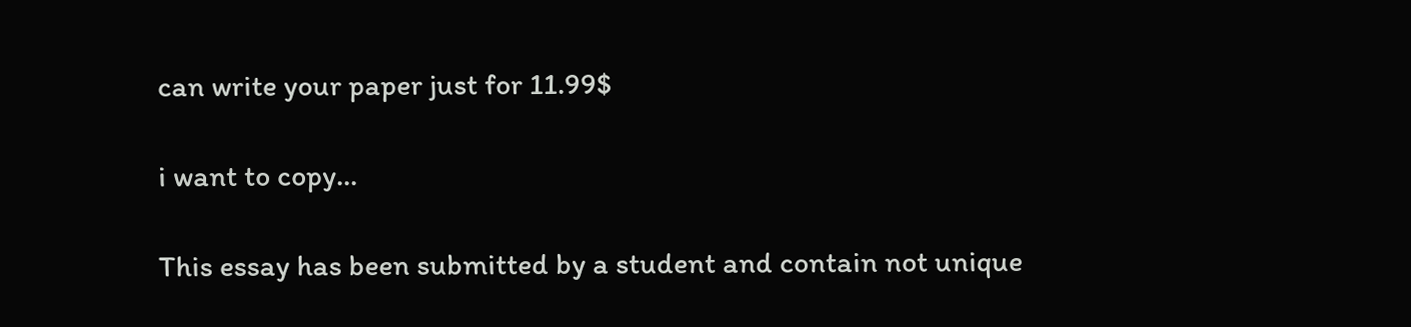can write your paper just for 11.99$

i want to copy...

This essay has been submitted by a student and contain not unique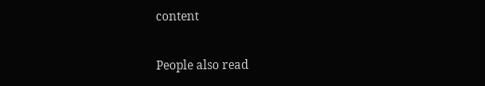content

People also read